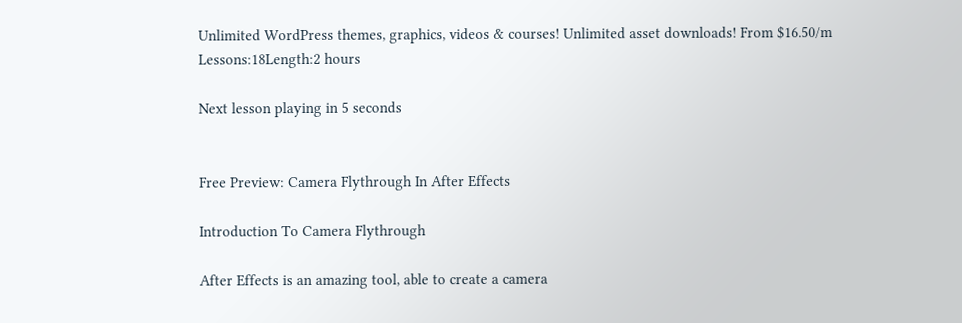Unlimited WordPress themes, graphics, videos & courses! Unlimited asset downloads! From $16.50/m
Lessons:18Length:2 hours

Next lesson playing in 5 seconds


Free Preview: Camera Flythrough In After Effects

Introduction To Camera Flythrough

After Effects is an amazing tool, able to create a camera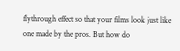flythrough effect so that your films look just like one made by the pros. But how do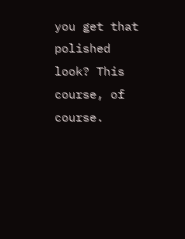you get that polished look? This course, of course.